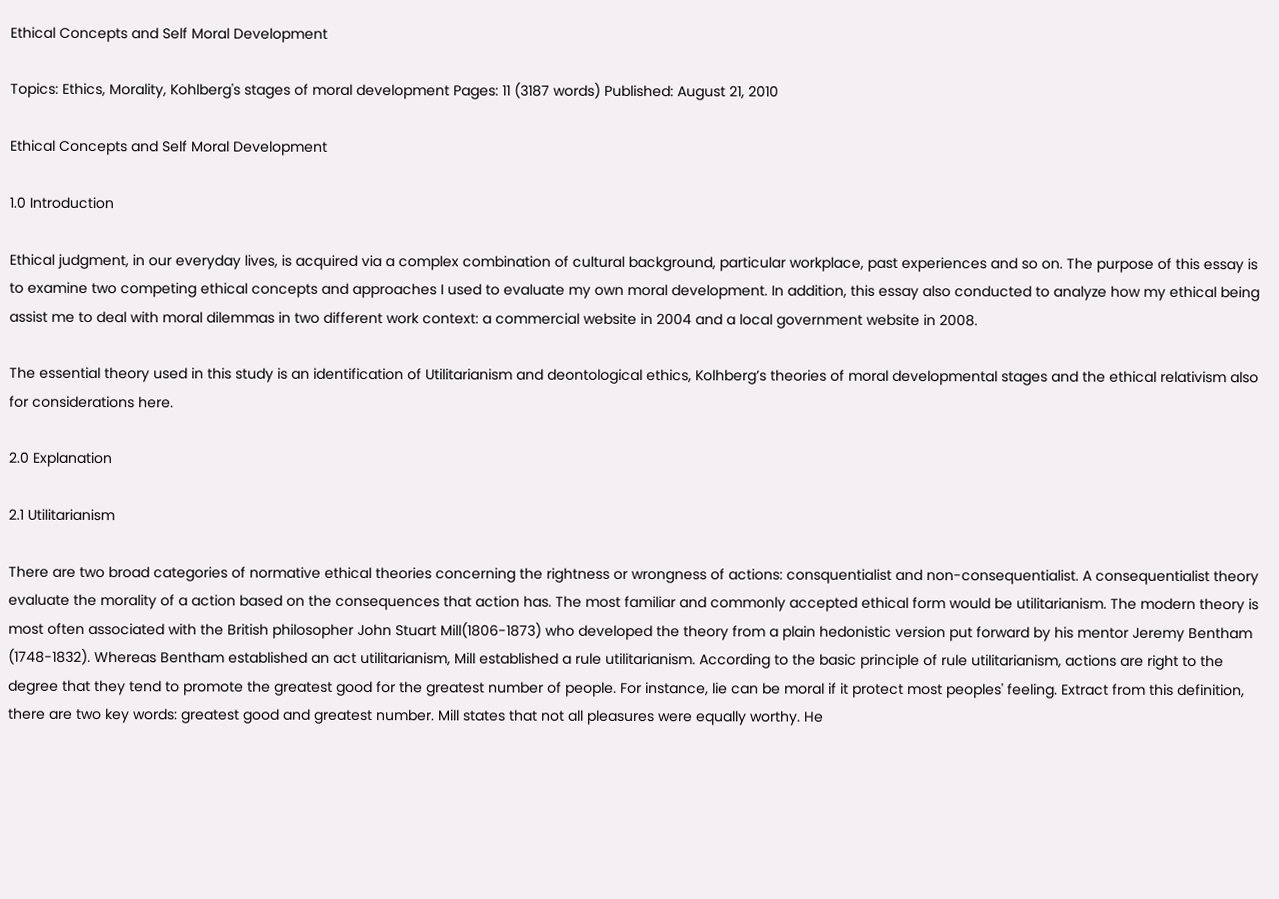Ethical Concepts and Self Moral Development

Topics: Ethics, Morality, Kohlberg's stages of moral development Pages: 11 (3187 words) Published: August 21, 2010

Ethical Concepts and Self Moral Development

1.0 Introduction

Ethical judgment, in our everyday lives, is acquired via a complex combination of cultural background, particular workplace, past experiences and so on. The purpose of this essay is to examine two competing ethical concepts and approaches I used to evaluate my own moral development. In addition, this essay also conducted to analyze how my ethical being assist me to deal with moral dilemmas in two different work context: a commercial website in 2004 and a local government website in 2008.

The essential theory used in this study is an identification of Utilitarianism and deontological ethics, Kolhberg’s theories of moral developmental stages and the ethical relativism also for considerations here.

2.0 Explanation

2.1 Utilitarianism

There are two broad categories of normative ethical theories concerning the rightness or wrongness of actions: consquentialist and non-consequentialist. A consequentialist theory evaluate the morality of a action based on the consequences that action has. The most familiar and commonly accepted ethical form would be utilitarianism. The modern theory is most often associated with the British philosopher John Stuart Mill(1806-1873) who developed the theory from a plain hedonistic version put forward by his mentor Jeremy Bentham (1748-1832). Whereas Bentham established an act utilitarianism, Mill established a rule utilitarianism. According to the basic principle of rule utilitarianism, actions are right to the degree that they tend to promote the greatest good for the greatest number of people. For instance, lie can be moral if it protect most peoples' feeling. Extract from this definition, there are two key words: greatest good and greatest number. Mill states that not all pleasures were equally worthy. He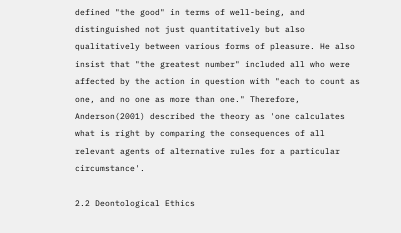defined "the good" in terms of well-being, and distinguished not just quantitatively but also qualitatively between various forms of pleasure. He also insist that "the greatest number" included all who were affected by the action in question with "each to count as one, and no one as more than one." Therefore, Anderson(2001) described the theory as 'one calculates what is right by comparing the consequences of all relevant agents of alternative rules for a particular circumstance'.

2.2 Deontological Ethics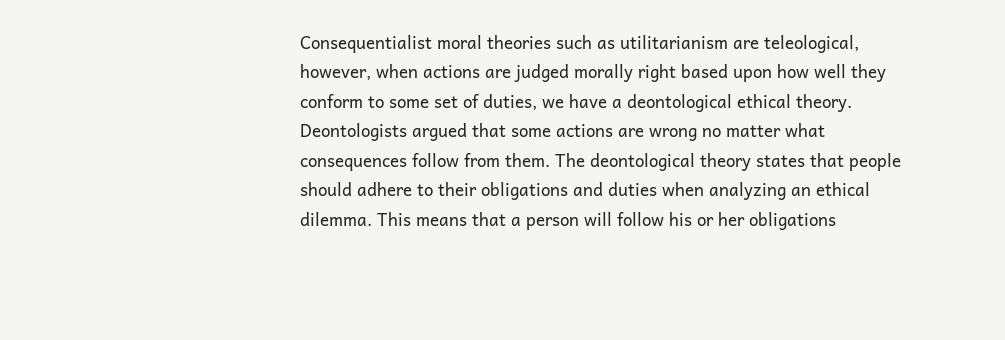Consequentialist moral theories such as utilitarianism are teleological, however, when actions are judged morally right based upon how well they conform to some set of duties, we have a deontological ethical theory. Deontologists argued that some actions are wrong no matter what consequences follow from them. The deontological theory states that people should adhere to their obligations and duties when analyzing an ethical dilemma. This means that a person will follow his or her obligations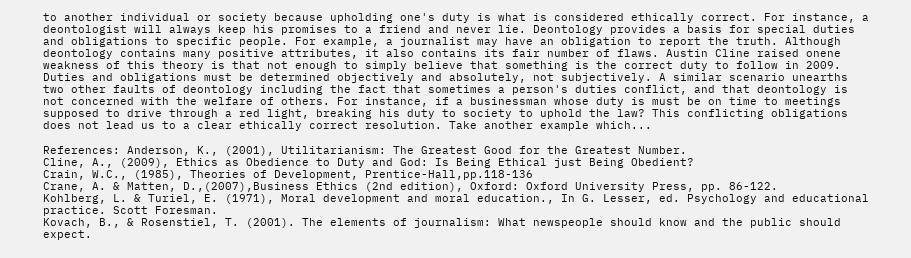to another individual or society because upholding one's duty is what is considered ethically correct. For instance, a deontologist will always keep his promises to a friend and never lie. Deontology provides a basis for special duties and obligations to specific people. For example, a journalist may have an obligation to report the truth. Although deontology contains many positive attributes, it also contains its fair number of flaws. Austin Cline raised onene weakness of this theory is that not enough to simply believe that something is the correct duty to follow in 2009. Duties and obligations must be determined objectively and absolutely, not subjectively. A similar scenario unearths two other faults of deontology including the fact that sometimes a person's duties conflict, and that deontology is not concerned with the welfare of others. For instance, if a businessman whose duty is must be on time to meetings supposed to drive through a red light, breaking his duty to society to uphold the law? This conflicting obligations does not lead us to a clear ethically correct resolution. Take another example which...

References: Anderson, K., (2001), Utilitarianism: The Greatest Good for the Greatest Number.
Cline, A., (2009), Ethics as Obedience to Duty and God: Is Being Ethical just Being Obedient?
Crain, W.C., (1985), Theories of Development, Prentice-Hall,pp.118-136
Crane, A. & Matten, D.,(2007),Business Ethics (2nd edition), Oxford: Oxford University Press, pp. 86-122.
Kohlberg, L. & Turiel, E. (1971), Moral development and moral education., In G. Lesser, ed. Psychology and educational practice. Scott Foresman.
Kovach, B., & Rosenstiel, T. (2001). The elements of journalism: What newspeople should know and the public should expect.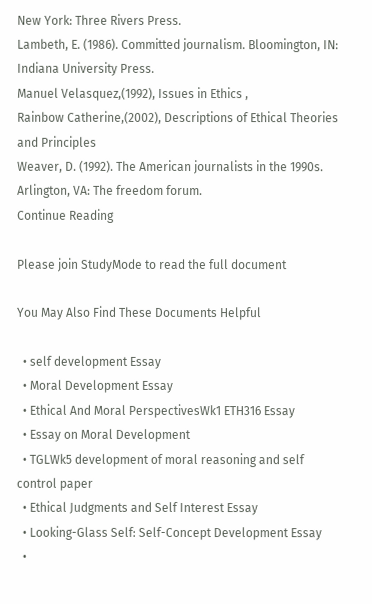New York: Three Rivers Press.
Lambeth, E. (1986). Committed journalism. Bloomington, IN: Indiana University Press.
Manuel Velasquez,(1992), Issues in Ethics ,
Rainbow Catherine,(2002), Descriptions of Ethical Theories and Principles
Weaver, D. (1992). The American journalists in the 1990s. Arlington, VA: The freedom forum.
Continue Reading

Please join StudyMode to read the full document

You May Also Find These Documents Helpful

  • self development Essay
  • Moral Development Essay
  • Ethical And Moral PerspectivesWk1 ETH316 Essay
  • Essay on Moral Development
  • TGLWk5 development of moral reasoning and self control paper
  • Ethical Judgments and Self Interest Essay
  • Looking-Glass Self: Self-Concept Development Essay
  •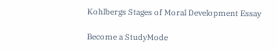Kohlbergs Stages of Moral Development Essay

Become a StudyMode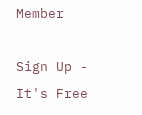Member

Sign Up - It's Free